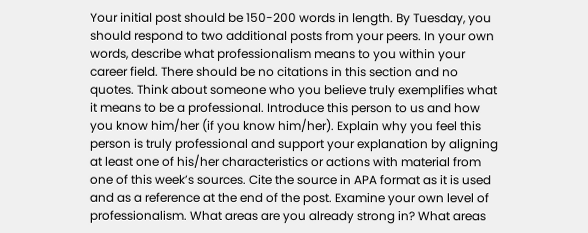Your initial post should be 150-200 words in length. By Tuesday, you should respond to two additional posts from your peers. In your own words, describe what professionalism means to you within your career field. There should be no citations in this section and no quotes. Think about someone who you believe truly exemplifies what it means to be a professional. Introduce this person to us and how you know him/her (if you know him/her). Explain why you feel this person is truly professional and support your explanation by aligning at least one of his/her characteristics or actions with material from one of this week’s sources. Cite the source in APA format as it is used and as a reference at the end of the post. Examine your own level of professionalism. What areas are you already strong in? What areas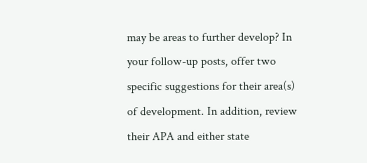may be areas to further develop? In your follow-up posts, offer two specific suggestions for their area(s) of development. In addition, review their APA and either state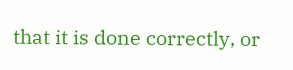that it is done correctly, or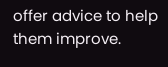offer advice to help them improve.